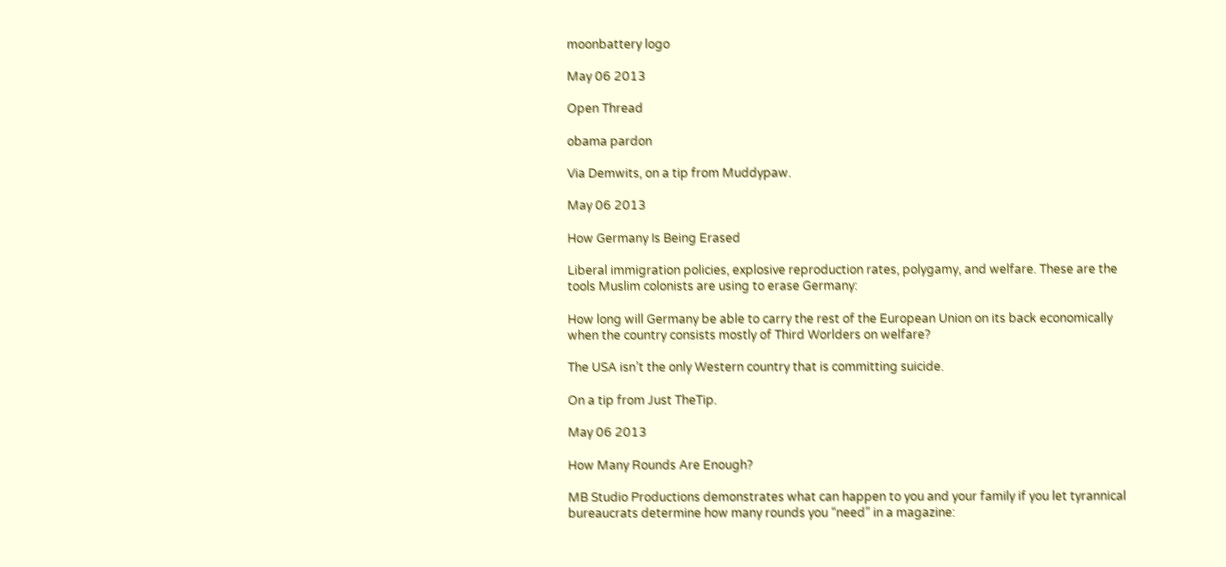moonbattery logo

May 06 2013

Open Thread

obama pardon

Via Demwits, on a tip from Muddypaw.

May 06 2013

How Germany Is Being Erased

Liberal immigration policies, explosive reproduction rates, polygamy, and welfare. These are the tools Muslim colonists are using to erase Germany:

How long will Germany be able to carry the rest of the European Union on its back economically when the country consists mostly of Third Worlders on welfare?

The USA isn’t the only Western country that is committing suicide.

On a tip from Just TheTip.

May 06 2013

How Many Rounds Are Enough?

MB Studio Productions demonstrates what can happen to you and your family if you let tyrannical bureaucrats determine how many rounds you “need” in a magazine: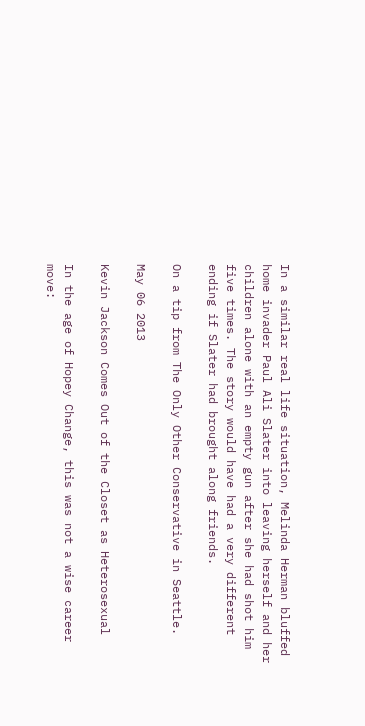In a similar real life situation, Melinda Herman bluffed home invader Paul Ali Slater into leaving herself and her children alone with an empty gun after she had shot him five times. The story would have had a very different ending if Slater had brought along friends.

On a tip from The Only Other Conservative in Seattle.

May 06 2013

Kevin Jackson Comes Out of the Closet as Heterosexual

In the age of Hopey Change, this was not a wise career move: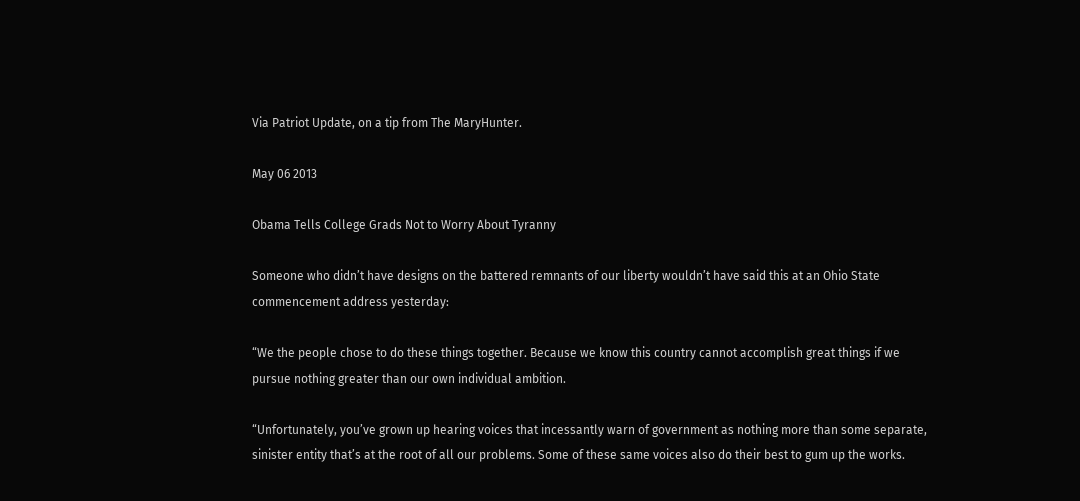Via Patriot Update, on a tip from The MaryHunter.

May 06 2013

Obama Tells College Grads Not to Worry About Tyranny

Someone who didn’t have designs on the battered remnants of our liberty wouldn’t have said this at an Ohio State commencement address yesterday:

“We the people chose to do these things together. Because we know this country cannot accomplish great things if we pursue nothing greater than our own individual ambition.

“Unfortunately, you’ve grown up hearing voices that incessantly warn of government as nothing more than some separate, sinister entity that’s at the root of all our problems. Some of these same voices also do their best to gum up the works.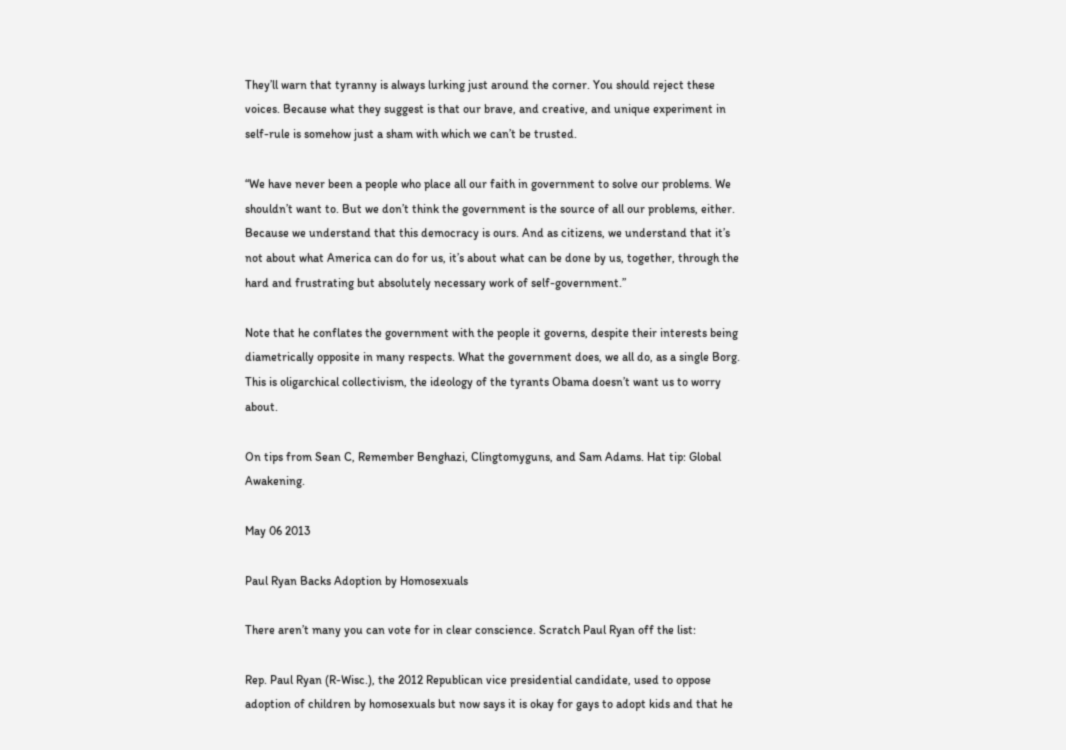They’ll warn that tyranny is always lurking just around the corner. You should reject these voices. Because what they suggest is that our brave, and creative, and unique experiment in self-rule is somehow just a sham with which we can’t be trusted.

“We have never been a people who place all our faith in government to solve our problems. We shouldn’t want to. But we don’t think the government is the source of all our problems, either. Because we understand that this democracy is ours. And as citizens, we understand that it’s not about what America can do for us, it’s about what can be done by us, together, through the hard and frustrating but absolutely necessary work of self-government.”

Note that he conflates the government with the people it governs, despite their interests being diametrically opposite in many respects. What the government does, we all do, as a single Borg. This is oligarchical collectivism, the ideology of the tyrants Obama doesn’t want us to worry about.

On tips from Sean C, Remember Benghazi, Clingtomyguns, and Sam Adams. Hat tip: Global Awakening.

May 06 2013

Paul Ryan Backs Adoption by Homosexuals

There aren’t many you can vote for in clear conscience. Scratch Paul Ryan off the list:

Rep. Paul Ryan (R-Wisc.), the 2012 Republican vice presidential candidate, used to oppose adoption of children by homosexuals but now says it is okay for gays to adopt kids and that he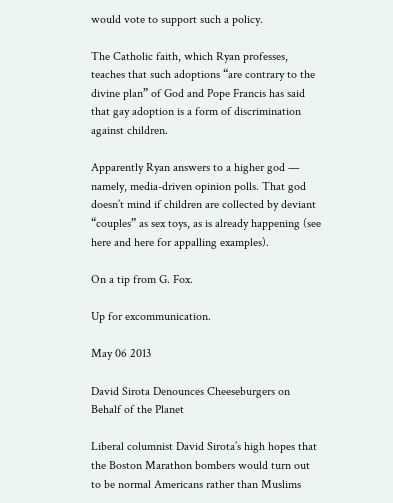would vote to support such a policy.

The Catholic faith, which Ryan professes, teaches that such adoptions “are contrary to the divine plan” of God and Pope Francis has said that gay adoption is a form of discrimination against children.

Apparently Ryan answers to a higher god — namely, media-driven opinion polls. That god doesn’t mind if children are collected by deviant “couples” as sex toys, as is already happening (see here and here for appalling examples).

On a tip from G. Fox.

Up for excommunication.

May 06 2013

David Sirota Denounces Cheeseburgers on Behalf of the Planet

Liberal columnist David Sirota’s high hopes that the Boston Marathon bombers would turn out to be normal Americans rather than Muslims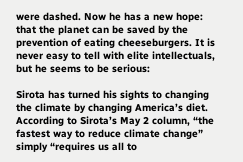were dashed. Now he has a new hope: that the planet can be saved by the prevention of eating cheeseburgers. It is never easy to tell with elite intellectuals, but he seems to be serious:

Sirota has turned his sights to changing the climate by changing America’s diet. According to Sirota’s May 2 column, “the fastest way to reduce climate change” simply “requires us all to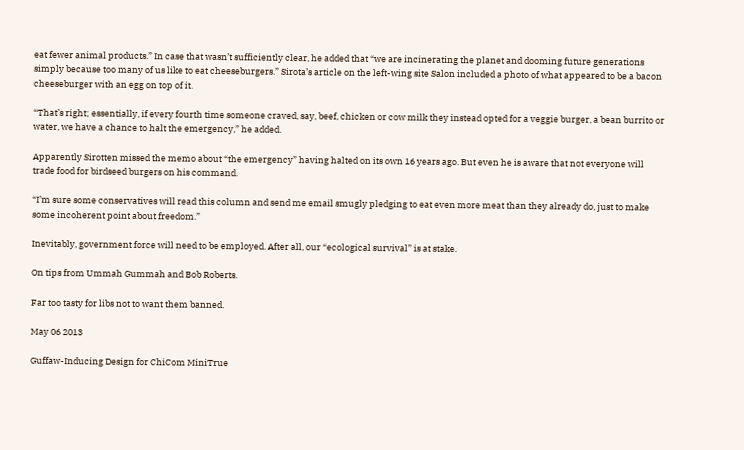eat fewer animal products.” In case that wasn’t sufficiently clear, he added that “we are incinerating the planet and dooming future generations simply because too many of us like to eat cheeseburgers.” Sirota’s article on the left-wing site Salon included a photo of what appeared to be a bacon cheeseburger with an egg on top of it.

“That’s right; essentially, if every fourth time someone craved, say, beef, chicken or cow milk they instead opted for a veggie burger, a bean burrito or water, we have a chance to halt the emergency,” he added.

Apparently Sirotten missed the memo about “the emergency” having halted on its own 16 years ago. But even he is aware that not everyone will trade food for birdseed burgers on his command.

“I’m sure some conservatives will read this column and send me email smugly pledging to eat even more meat than they already do, just to make some incoherent point about freedom.”

Inevitably, government force will need to be employed. After all, our “ecological survival” is at stake.

On tips from Ummah Gummah and Bob Roberts.

Far too tasty for libs not to want them banned.

May 06 2013

Guffaw-Inducing Design for ChiCom MiniTrue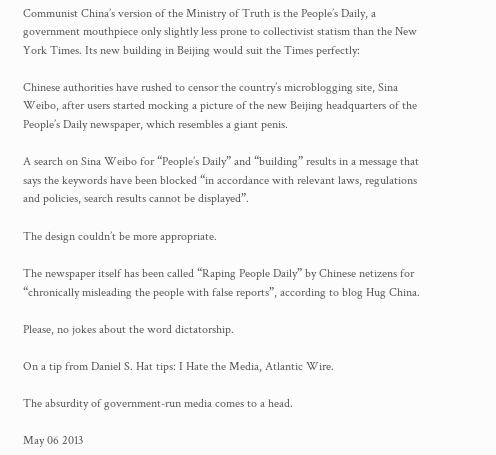Communist China’s version of the Ministry of Truth is the People’s Daily, a government mouthpiece only slightly less prone to collectivist statism than the New York Times. Its new building in Beijing would suit the Times perfectly:

Chinese authorities have rushed to censor the country’s microblogging site, Sina Weibo, after users started mocking a picture of the new Beijing headquarters of the People’s Daily newspaper, which resembles a giant penis.

A search on Sina Weibo for “People’s Daily” and “building” results in a message that says the keywords have been blocked “in accordance with relevant laws, regulations and policies, search results cannot be displayed”.

The design couldn’t be more appropriate.

The newspaper itself has been called “Raping People Daily” by Chinese netizens for “chronically misleading the people with false reports”, according to blog Hug China.

Please, no jokes about the word dictatorship.

On a tip from Daniel S. Hat tips: I Hate the Media, Atlantic Wire.

The absurdity of government-run media comes to a head.

May 06 2013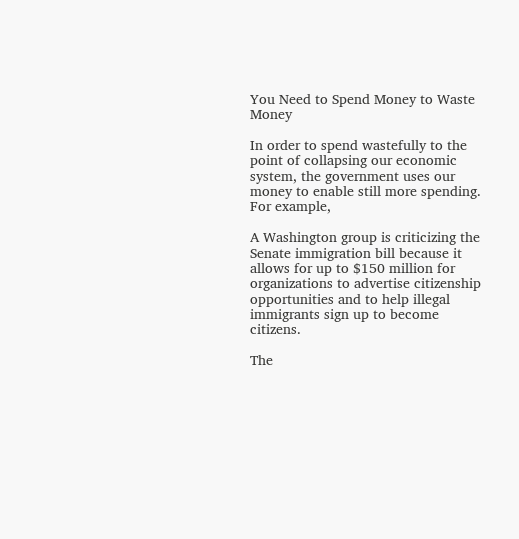You Need to Spend Money to Waste Money

In order to spend wastefully to the point of collapsing our economic system, the government uses our money to enable still more spending. For example,

A Washington group is criticizing the Senate immigration bill because it allows for up to $150 million for organizations to advertise citizenship opportunities and to help illegal immigrants sign up to become citizens.

The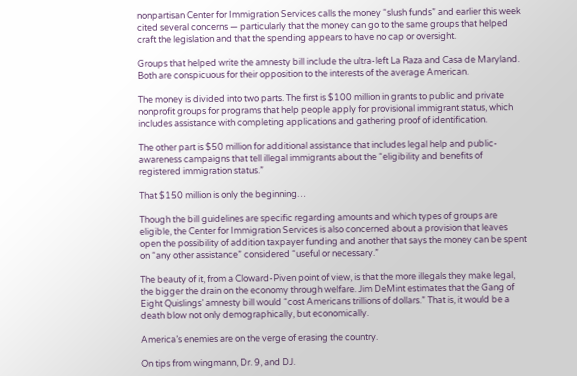nonpartisan Center for Immigration Services calls the money “slush funds” and earlier this week cited several concerns — particularly that the money can go to the same groups that helped craft the legislation and that the spending appears to have no cap or oversight.

Groups that helped write the amnesty bill include the ultra-left La Raza and Casa de Maryland. Both are conspicuous for their opposition to the interests of the average American.

The money is divided into two parts. The first is $100 million in grants to public and private nonprofit groups for programs that help people apply for provisional immigrant status, which includes assistance with completing applications and gathering proof of identification.

The other part is $50 million for additional assistance that includes legal help and public-awareness campaigns that tell illegal immigrants about the “eligibility and benefits of registered immigration status.”

That $150 million is only the beginning…

Though the bill guidelines are specific regarding amounts and which types of groups are eligible, the Center for Immigration Services is also concerned about a provision that leaves open the possibility of addition taxpayer funding and another that says the money can be spent on “any other assistance” considered “useful or necessary.”

The beauty of it, from a Cloward-Piven point of view, is that the more illegals they make legal, the bigger the drain on the economy through welfare. Jim DeMint estimates that the Gang of Eight Quislings’ amnesty bill would “cost Americans trillions of dollars.” That is, it would be a death blow not only demographically, but economically.

America’s enemies are on the verge of erasing the country.

On tips from wingmann, Dr. 9, and DJ.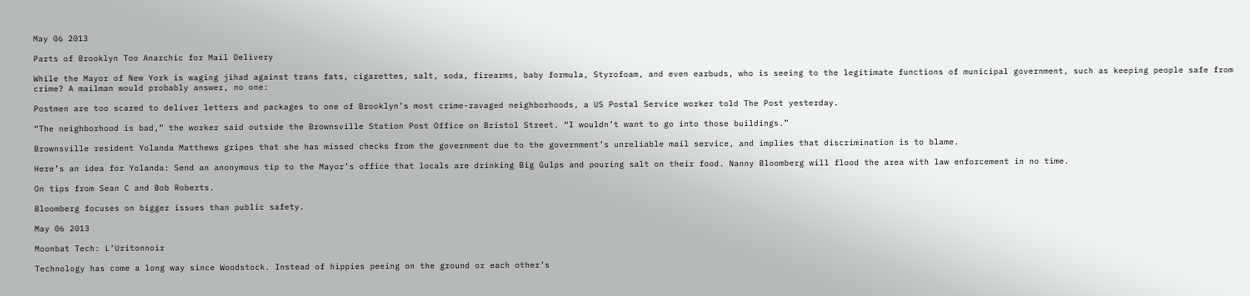May 06 2013

Parts of Brooklyn Too Anarchic for Mail Delivery

While the Mayor of New York is waging jihad against trans fats, cigarettes, salt, soda, firearms, baby formula, Styrofoam, and even earbuds, who is seeing to the legitimate functions of municipal government, such as keeping people safe from crime? A mailman would probably answer, no one:

Postmen are too scared to deliver letters and packages to one of Brooklyn’s most crime-ravaged neighborhoods, a US Postal Service worker told The Post yesterday.

“The neighborhood is bad,” the worker said outside the Brownsville Station Post Office on Bristol Street. “I wouldn’t want to go into those buildings.”

Brownsville resident Yolanda Matthews gripes that she has missed checks from the government due to the government’s unreliable mail service, and implies that discrimination is to blame.

Here’s an idea for Yolanda: Send an anonymous tip to the Mayor’s office that locals are drinking Big Gulps and pouring salt on their food. Nanny Bloomberg will flood the area with law enforcement in no time.

On tips from Sean C and Bob Roberts.

Bloomberg focuses on bigger issues than public safety.

May 06 2013

Moonbat Tech: L’Uritonnoir

Technology has come a long way since Woodstock. Instead of hippies peeing on the ground or each other’s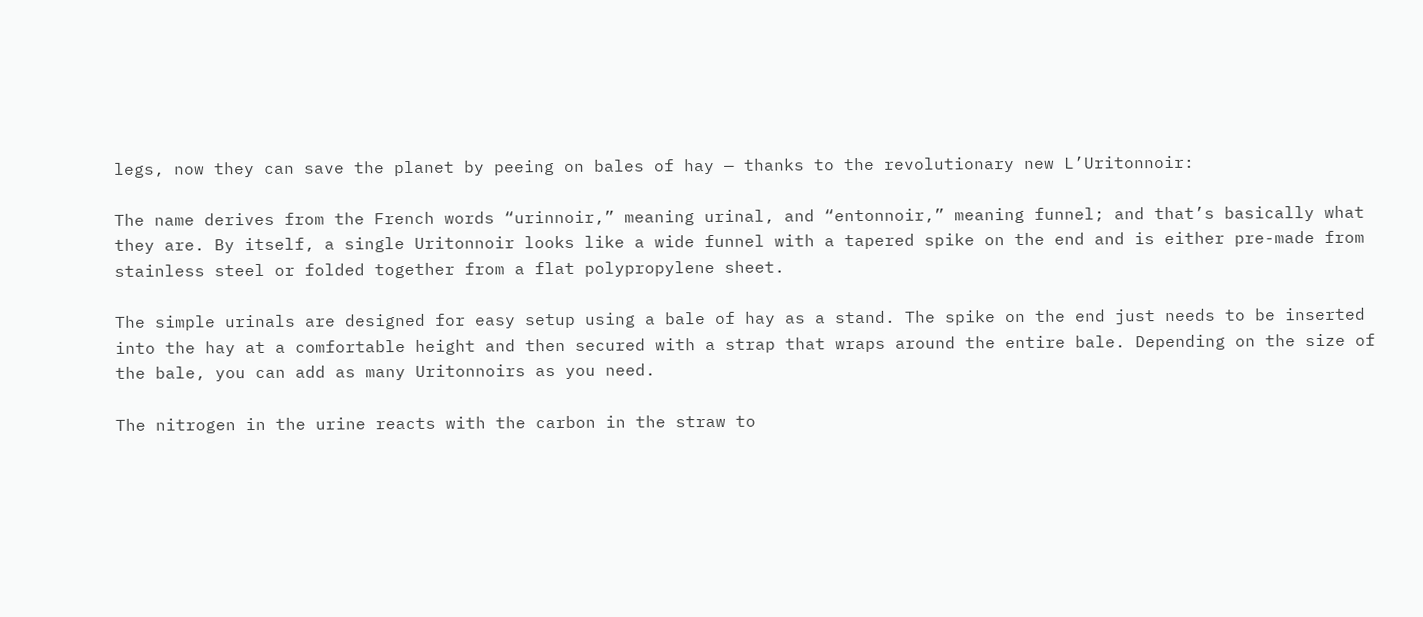legs, now they can save the planet by peeing on bales of hay — thanks to the revolutionary new L’Uritonnoir:

The name derives from the French words “urinnoir,” meaning urinal, and “entonnoir,” meaning funnel; and that’s basically what they are. By itself, a single Uritonnoir looks like a wide funnel with a tapered spike on the end and is either pre-made from stainless steel or folded together from a flat polypropylene sheet.

The simple urinals are designed for easy setup using a bale of hay as a stand. The spike on the end just needs to be inserted into the hay at a comfortable height and then secured with a strap that wraps around the entire bale. Depending on the size of the bale, you can add as many Uritonnoirs as you need.

The nitrogen in the urine reacts with the carbon in the straw to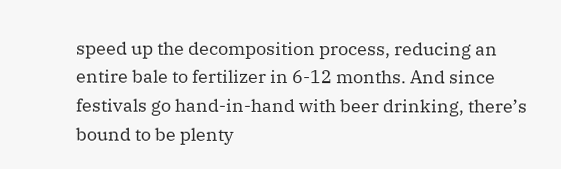speed up the decomposition process, reducing an entire bale to fertilizer in 6-12 months. And since festivals go hand-in-hand with beer drinking, there’s bound to be plenty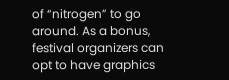of “nitrogen” to go around. As a bonus, festival organizers can opt to have graphics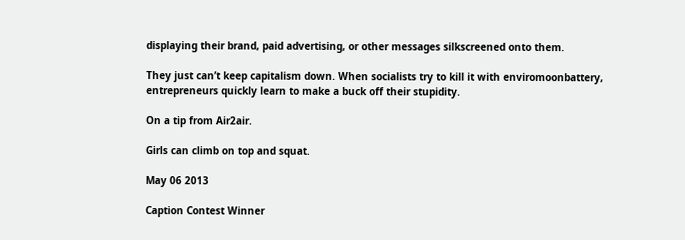displaying their brand, paid advertising, or other messages silkscreened onto them.

They just can’t keep capitalism down. When socialists try to kill it with enviromoonbattery, entrepreneurs quickly learn to make a buck off their stupidity.

On a tip from Air2air.

Girls can climb on top and squat.

May 06 2013

Caption Contest Winner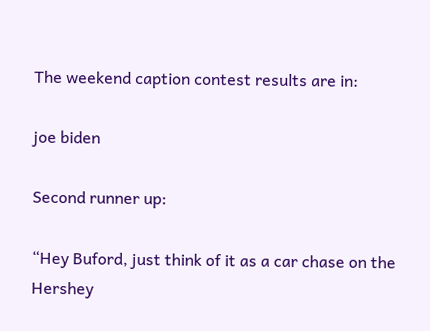The weekend caption contest results are in:

joe biden

Second runner up:

“Hey Buford, just think of it as a car chase on the Hershey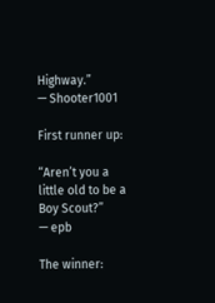Highway.”
— Shooter1001

First runner up:

“Aren’t you a little old to be a Boy Scout?”
— epb

The winner: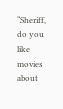“Sheriff, do you like movies about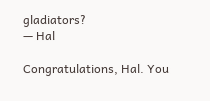gladiators?
— Hal

Congratulations, Hal. You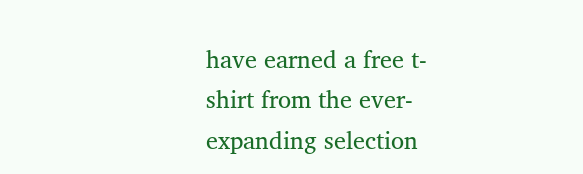have earned a free t-shirt from the ever-expanding selection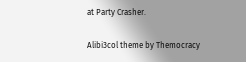at Party Crasher.

Alibi3col theme by Themocracy